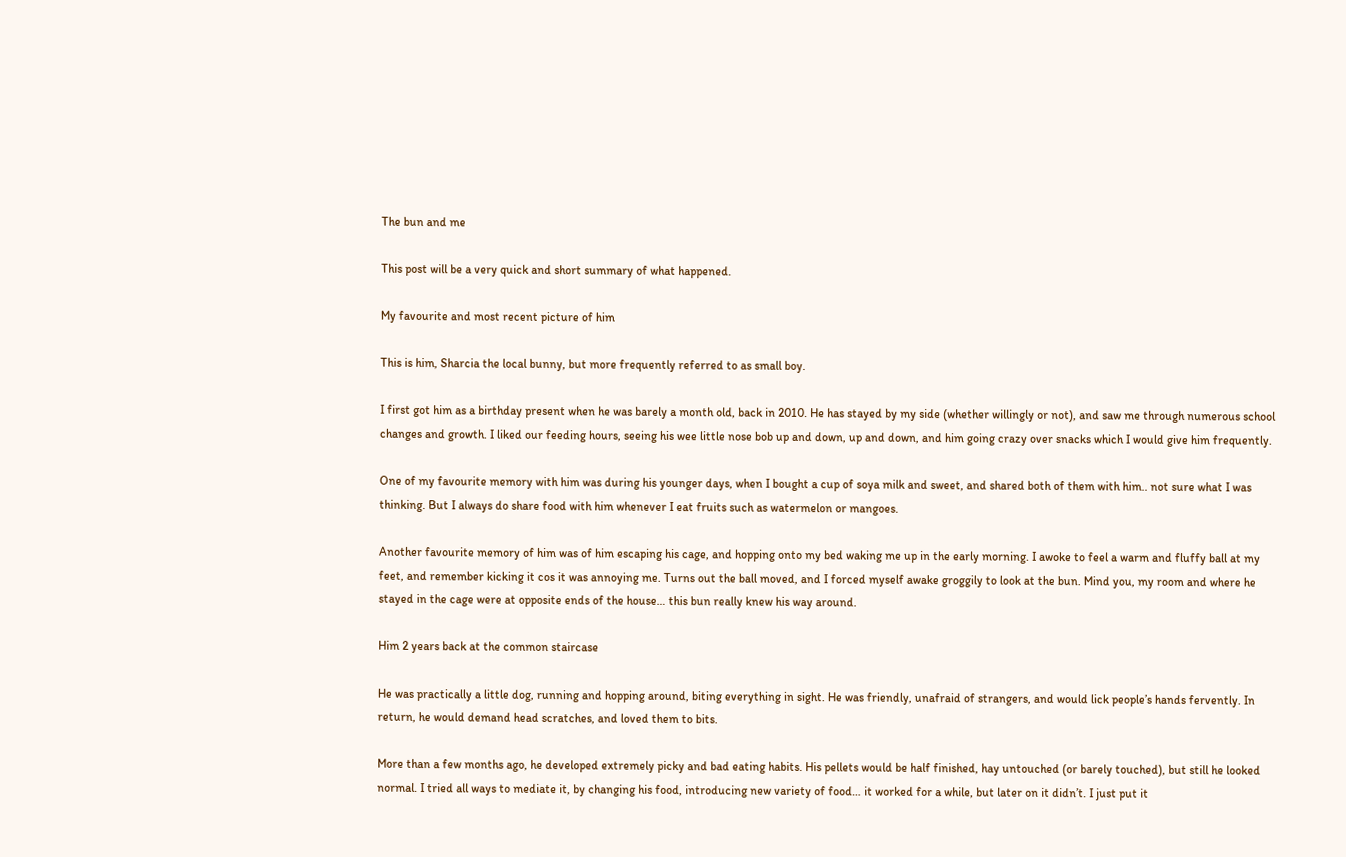The bun and me

This post will be a very quick and short summary of what happened.

My favourite and most recent picture of him

This is him, Sharcia the local bunny, but more frequently referred to as small boy.

I first got him as a birthday present when he was barely a month old, back in 2010. He has stayed by my side (whether willingly or not), and saw me through numerous school changes and growth. I liked our feeding hours, seeing his wee little nose bob up and down, up and down, and him going crazy over snacks which I would give him frequently.

One of my favourite memory with him was during his younger days, when I bought a cup of soya milk and sweet, and shared both of them with him.. not sure what I was thinking. But I always do share food with him whenever I eat fruits such as watermelon or mangoes.

Another favourite memory of him was of him escaping his cage, and hopping onto my bed waking me up in the early morning. I awoke to feel a warm and fluffy ball at my feet, and remember kicking it cos it was annoying me. Turns out the ball moved, and I forced myself awake groggily to look at the bun. Mind you, my room and where he stayed in the cage were at opposite ends of the house… this bun really knew his way around.

Him 2 years back at the common staircase

He was practically a little dog, running and hopping around, biting everything in sight. He was friendly, unafraid of strangers, and would lick people’s hands fervently. In return, he would demand head scratches, and loved them to bits.

More than a few months ago, he developed extremely picky and bad eating habits. His pellets would be half finished, hay untouched (or barely touched), but still he looked normal. I tried all ways to mediate it, by changing his food, introducing new variety of food… it worked for a while, but later on it didn’t. I just put it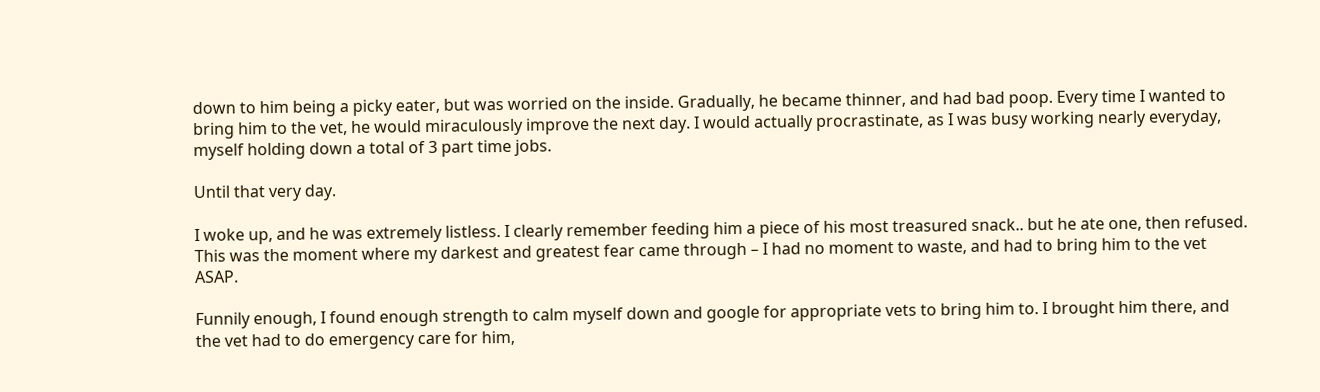down to him being a picky eater, but was worried on the inside. Gradually, he became thinner, and had bad poop. Every time I wanted to bring him to the vet, he would miraculously improve the next day. I would actually procrastinate, as I was busy working nearly everyday, myself holding down a total of 3 part time jobs.

Until that very day.

I woke up, and he was extremely listless. I clearly remember feeding him a piece of his most treasured snack.. but he ate one, then refused. This was the moment where my darkest and greatest fear came through – I had no moment to waste, and had to bring him to the vet ASAP.

Funnily enough, I found enough strength to calm myself down and google for appropriate vets to bring him to. I brought him there, and the vet had to do emergency care for him,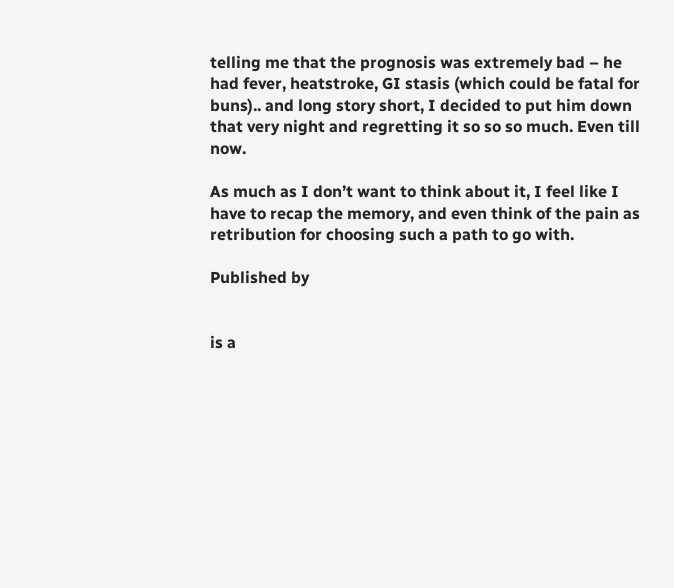telling me that the prognosis was extremely bad – he had fever, heatstroke, GI stasis (which could be fatal for buns).. and long story short, I decided to put him down that very night and regretting it so so so much. Even till now.

As much as I don’t want to think about it, I feel like I have to recap the memory, and even think of the pain as retribution for choosing such a path to go with.

Published by


is a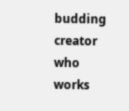budding creator who works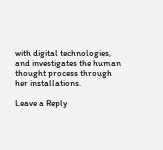with digital technologies, and investigates the human thought process through her installations.

Leave a Reply